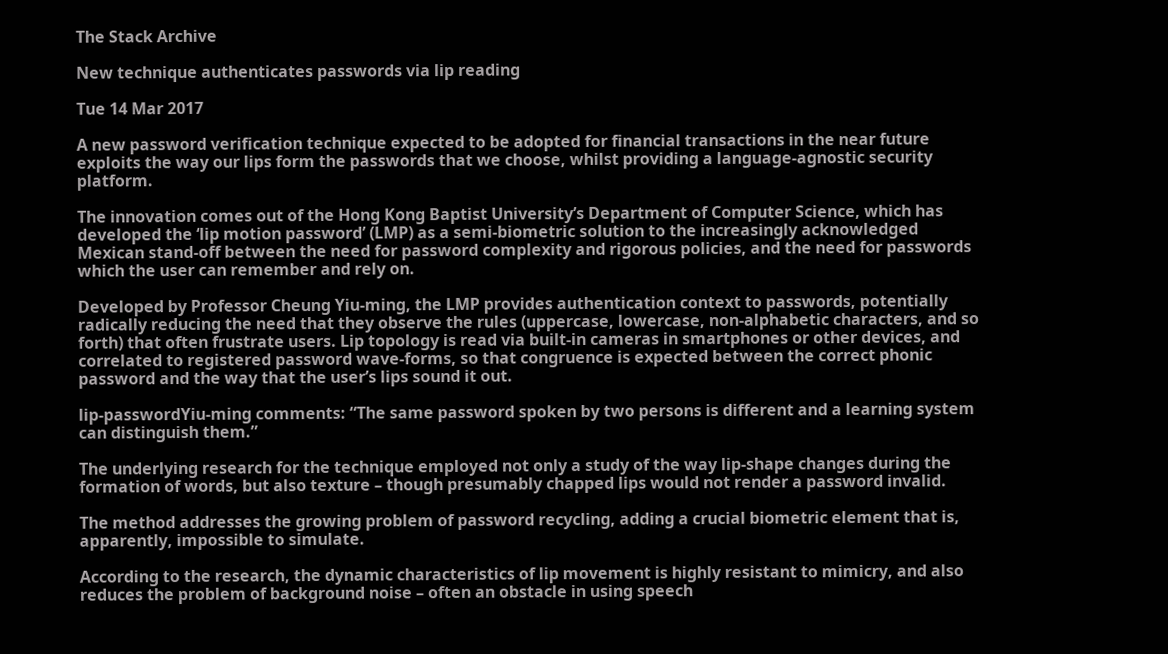The Stack Archive

New technique authenticates passwords via lip reading

Tue 14 Mar 2017

A new password verification technique expected to be adopted for financial transactions in the near future exploits the way our lips form the passwords that we choose, whilst providing a language-agnostic security platform.

The innovation comes out of the Hong Kong Baptist University’s Department of Computer Science, which has developed the ‘lip motion password’ (LMP) as a semi-biometric solution to the increasingly acknowledged Mexican stand-off between the need for password complexity and rigorous policies, and the need for passwords which the user can remember and rely on.

Developed by Professor Cheung Yiu-ming, the LMP provides authentication context to passwords, potentially radically reducing the need that they observe the rules (uppercase, lowercase, non-alphabetic characters, and so forth) that often frustrate users. Lip topology is read via built-in cameras in smartphones or other devices, and correlated to registered password wave-forms, so that congruence is expected between the correct phonic password and the way that the user’s lips sound it out.

lip-passwordYiu-ming comments: “The same password spoken by two persons is different and a learning system can distinguish them.”

The underlying research for the technique employed not only a study of the way lip-shape changes during the formation of words, but also texture – though presumably chapped lips would not render a password invalid.

The method addresses the growing problem of password recycling, adding a crucial biometric element that is, apparently, impossible to simulate.

According to the research, the dynamic characteristics of lip movement is highly resistant to mimicry, and also reduces the problem of background noise – often an obstacle in using speech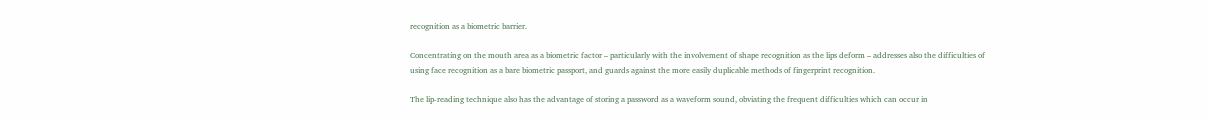recognition as a biometric barrier.

Concentrating on the mouth area as a biometric factor – particularly with the involvement of shape recognition as the lips deform – addresses also the difficulties of using face recognition as a bare biometric passport, and guards against the more easily duplicable methods of fingerprint recognition.

The lip-reading technique also has the advantage of storing a password as a waveform sound, obviating the frequent difficulties which can occur in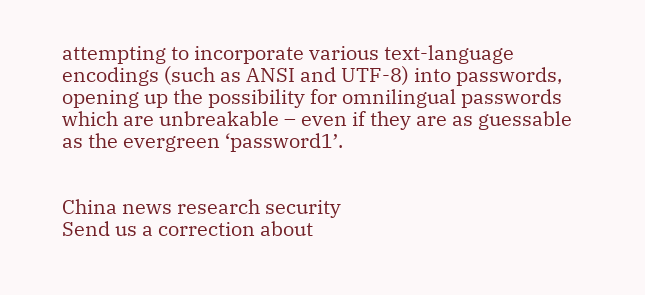attempting to incorporate various text-language encodings (such as ANSI and UTF-8) into passwords, opening up the possibility for omnilingual passwords which are unbreakable – even if they are as guessable as the evergreen ‘password1’.


China news research security
Send us a correction about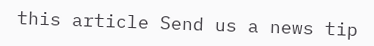this article Send us a news tip